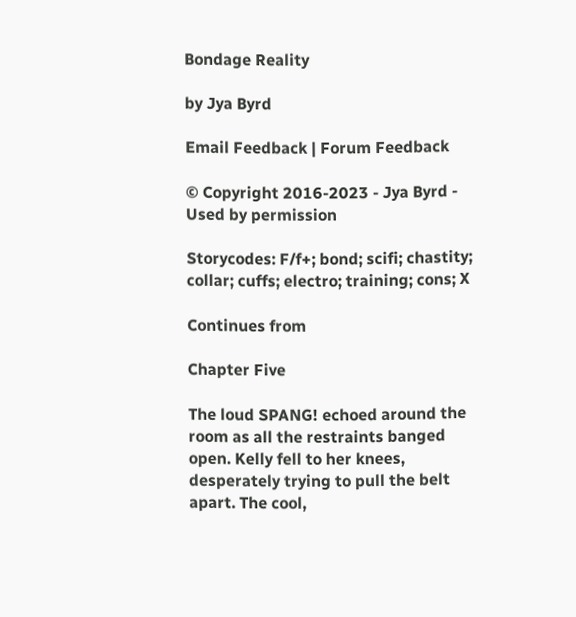Bondage Reality

by Jya Byrd

Email Feedback | Forum Feedback

© Copyright 2016-2023 - Jya Byrd - Used by permission

Storycodes: F/f+; bond; scifi; chastity; collar; cuffs; electro; training; cons; X

Continues from

Chapter Five

The loud SPANG! echoed around the room as all the restraints banged open. Kelly fell to her knees, desperately trying to pull the belt apart. The cool,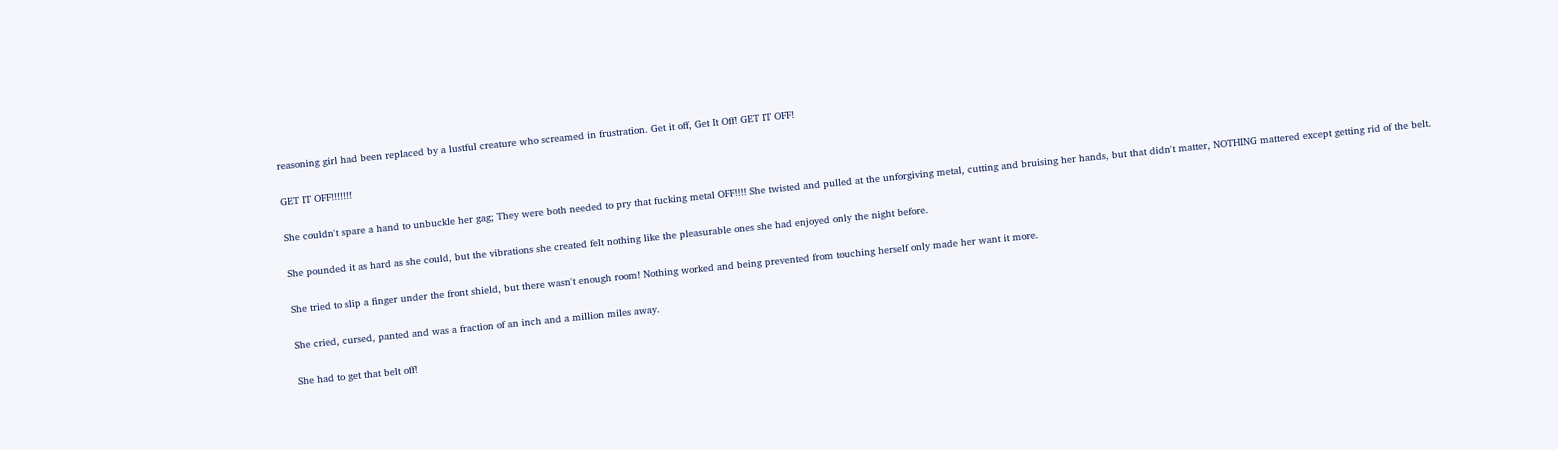reasoning girl had been replaced by a lustful creature who screamed in frustration. Get it off, Get It Off! GET IT OFF!

GET IT OFF!!!!!!!

She couldn't spare a hand to unbuckle her gag; They were both needed to pry that fucking metal OFF!!!! She twisted and pulled at the unforgiving metal, cutting and bruising her hands, but that didn't matter, NOTHING mattered except getting rid of the belt.

She pounded it as hard as she could, but the vibrations she created felt nothing like the pleasurable ones she had enjoyed only the night before.

She tried to slip a finger under the front shield, but there wasn't enough room! Nothing worked and being prevented from touching herself only made her want it more.

She cried, cursed, panted and was a fraction of an inch and a million miles away.

She had to get that belt off!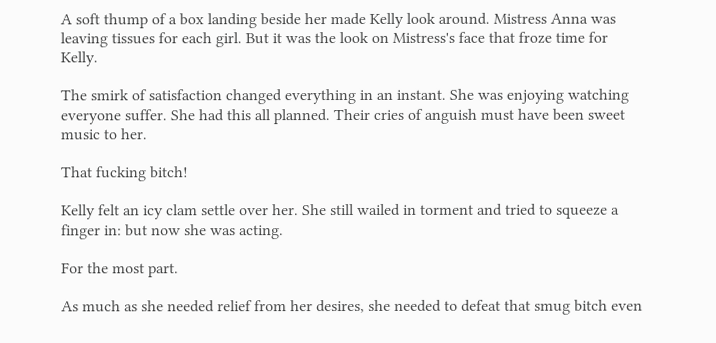A soft thump of a box landing beside her made Kelly look around. Mistress Anna was leaving tissues for each girl. But it was the look on Mistress's face that froze time for Kelly.

The smirk of satisfaction changed everything in an instant. She was enjoying watching everyone suffer. She had this all planned. Their cries of anguish must have been sweet music to her.

That fucking bitch!

Kelly felt an icy clam settle over her. She still wailed in torment and tried to squeeze a finger in: but now she was acting.

For the most part.

As much as she needed relief from her desires, she needed to defeat that smug bitch even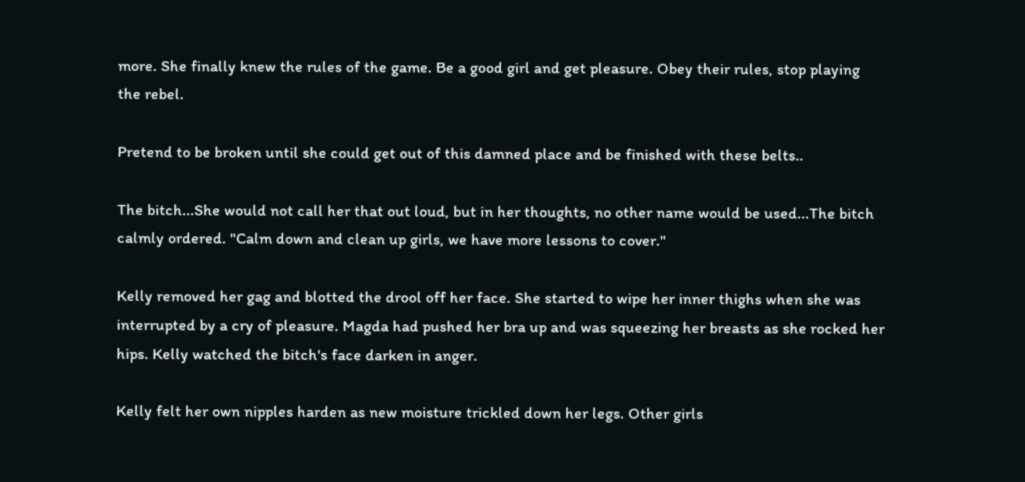more. She finally knew the rules of the game. Be a good girl and get pleasure. Obey their rules, stop playing the rebel.

Pretend to be broken until she could get out of this damned place and be finished with these belts..

The bitch...She would not call her that out loud, but in her thoughts, no other name would be used...The bitch calmly ordered. "Calm down and clean up girls, we have more lessons to cover."

Kelly removed her gag and blotted the drool off her face. She started to wipe her inner thighs when she was interrupted by a cry of pleasure. Magda had pushed her bra up and was squeezing her breasts as she rocked her hips. Kelly watched the bitch's face darken in anger.

Kelly felt her own nipples harden as new moisture trickled down her legs. Other girls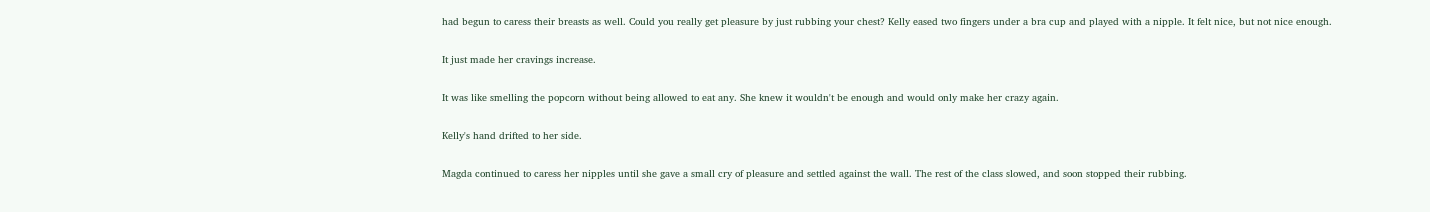had begun to caress their breasts as well. Could you really get pleasure by just rubbing your chest? Kelly eased two fingers under a bra cup and played with a nipple. It felt nice, but not nice enough.

It just made her cravings increase.

It was like smelling the popcorn without being allowed to eat any. She knew it wouldn't be enough and would only make her crazy again.

Kelly's hand drifted to her side.

Magda continued to caress her nipples until she gave a small cry of pleasure and settled against the wall. The rest of the class slowed, and soon stopped their rubbing.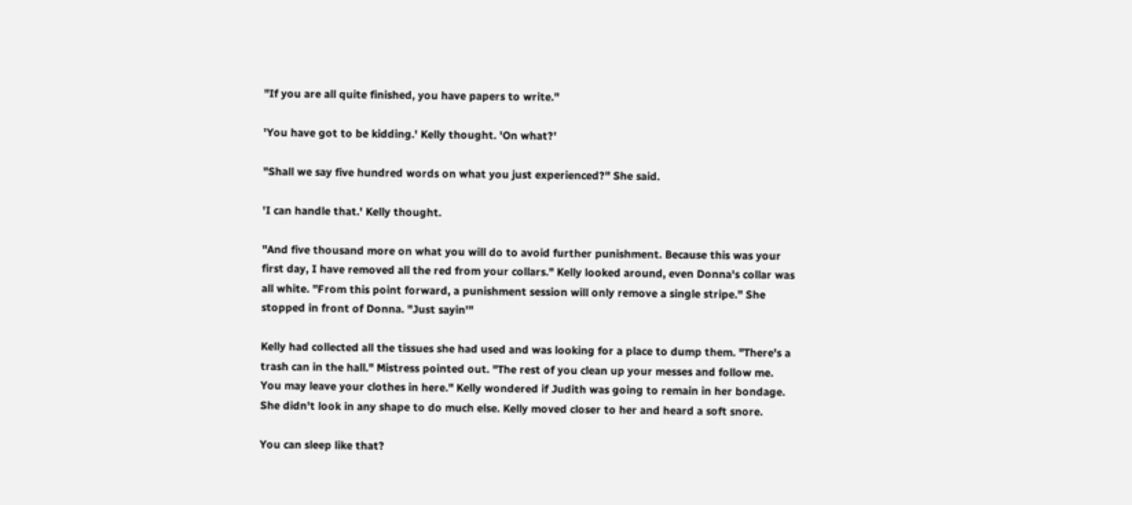"If you are all quite finished, you have papers to write."

'You have got to be kidding.' Kelly thought. 'On what?'

"Shall we say five hundred words on what you just experienced?" She said.

'I can handle that.' Kelly thought.

"And five thousand more on what you will do to avoid further punishment. Because this was your first day, I have removed all the red from your collars." Kelly looked around, even Donna's collar was all white. "From this point forward, a punishment session will only remove a single stripe." She stopped in front of Donna. "Just sayin'"

Kelly had collected all the tissues she had used and was looking for a place to dump them. "There's a trash can in the hall." Mistress pointed out. "The rest of you clean up your messes and follow me. You may leave your clothes in here." Kelly wondered if Judith was going to remain in her bondage. She didn't look in any shape to do much else. Kelly moved closer to her and heard a soft snore.

You can sleep like that?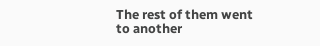The rest of them went to another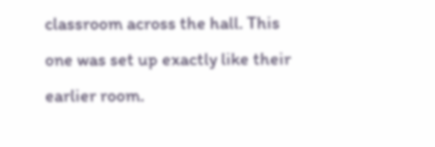classroom across the hall. This one was set up exactly like their earlier room.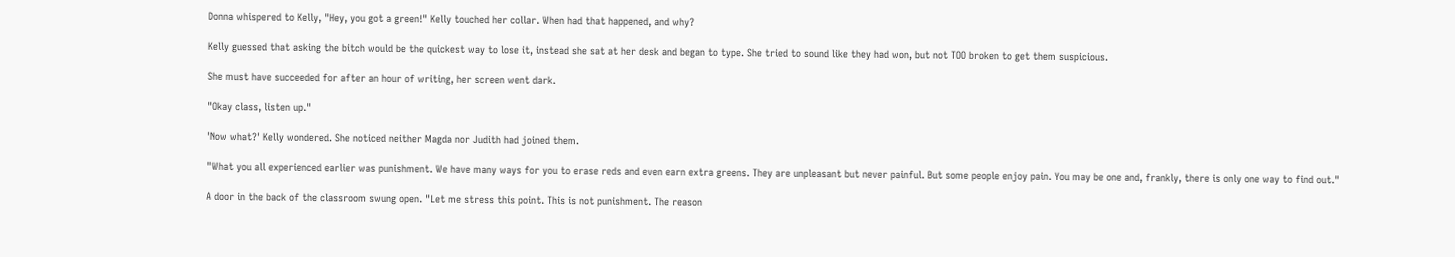Donna whispered to Kelly, "Hey, you got a green!" Kelly touched her collar. When had that happened, and why?

Kelly guessed that asking the bitch would be the quickest way to lose it, instead she sat at her desk and began to type. She tried to sound like they had won, but not TOO broken to get them suspicious.

She must have succeeded for after an hour of writing, her screen went dark.

"Okay class, listen up."

'Now what?' Kelly wondered. She noticed neither Magda nor Judith had joined them.

"What you all experienced earlier was punishment. We have many ways for you to erase reds and even earn extra greens. They are unpleasant but never painful. But some people enjoy pain. You may be one and, frankly, there is only one way to find out."

A door in the back of the classroom swung open. "Let me stress this point. This is not punishment. The reason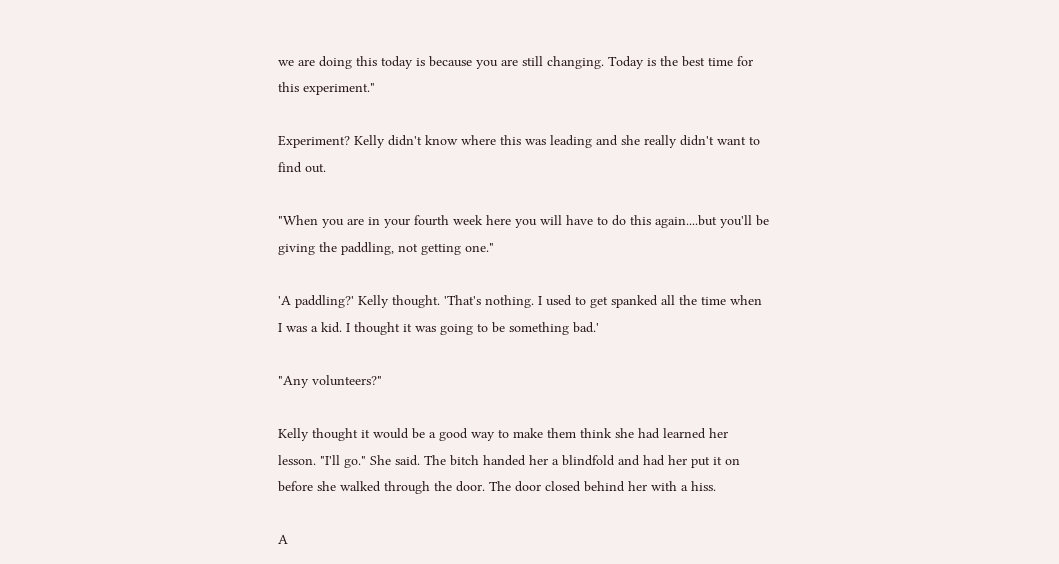we are doing this today is because you are still changing. Today is the best time for this experiment."

Experiment? Kelly didn't know where this was leading and she really didn't want to find out.

"When you are in your fourth week here you will have to do this again....but you'll be giving the paddling, not getting one."

'A paddling?' Kelly thought. 'That's nothing. I used to get spanked all the time when I was a kid. I thought it was going to be something bad.'

"Any volunteers?"

Kelly thought it would be a good way to make them think she had learned her lesson. "I'll go." She said. The bitch handed her a blindfold and had her put it on before she walked through the door. The door closed behind her with a hiss.

A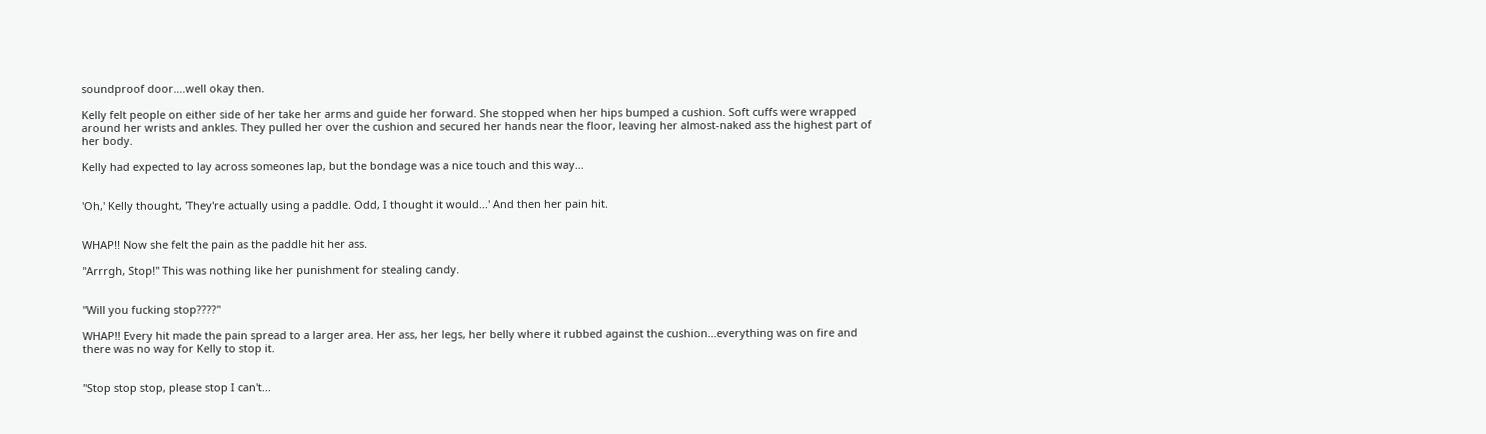soundproof door....well okay then.

Kelly felt people on either side of her take her arms and guide her forward. She stopped when her hips bumped a cushion. Soft cuffs were wrapped around her wrists and ankles. They pulled her over the cushion and secured her hands near the floor, leaving her almost-naked ass the highest part of her body.

Kelly had expected to lay across someones lap, but the bondage was a nice touch and this way...


'Oh,' Kelly thought, 'They're actually using a paddle. Odd, I thought it would...' And then her pain hit.


WHAP!! Now she felt the pain as the paddle hit her ass.

"Arrrgh, Stop!" This was nothing like her punishment for stealing candy.


"Will you fucking stop????"

WHAP!! Every hit made the pain spread to a larger area. Her ass, her legs, her belly where it rubbed against the cushion...everything was on fire and there was no way for Kelly to stop it.


"Stop stop stop, please stop I can't...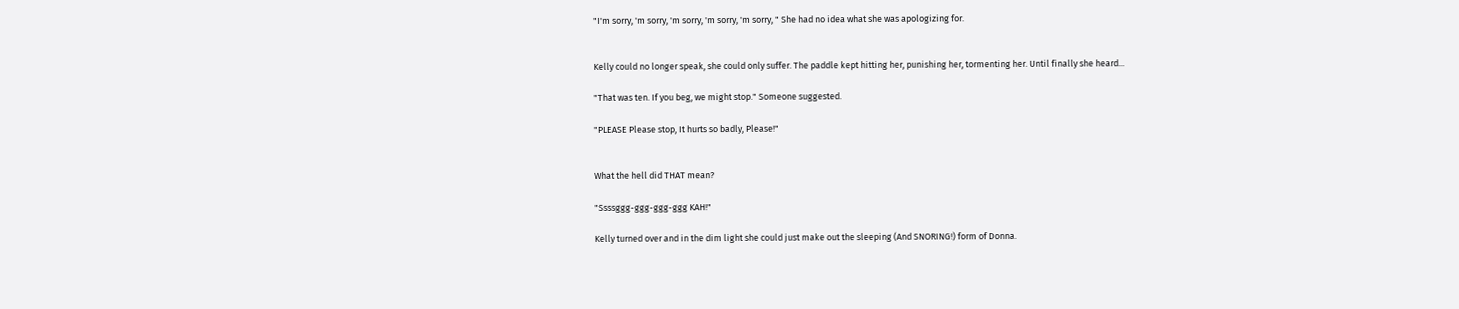"I'm sorry, 'm sorry, 'm sorry, 'm sorry, 'm sorry, " She had no idea what she was apologizing for.


Kelly could no longer speak, she could only suffer. The paddle kept hitting her, punishing her, tormenting her. Until finally she heard...

"That was ten. If you beg, we might stop." Someone suggested.

"PLEASE Please stop, It hurts so badly, Please!"


What the hell did THAT mean?

"Ssssggg-ggg-ggg-ggg KAH!"

Kelly turned over and in the dim light she could just make out the sleeping (And SNORING!) form of Donna.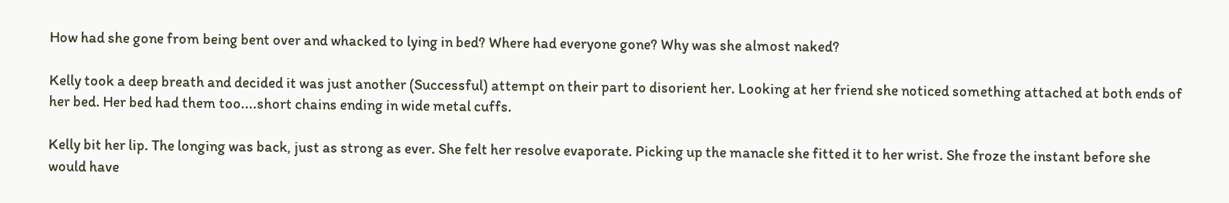How had she gone from being bent over and whacked to lying in bed? Where had everyone gone? Why was she almost naked?

Kelly took a deep breath and decided it was just another (Successful) attempt on their part to disorient her. Looking at her friend she noticed something attached at both ends of her bed. Her bed had them too....short chains ending in wide metal cuffs.

Kelly bit her lip. The longing was back, just as strong as ever. She felt her resolve evaporate. Picking up the manacle she fitted it to her wrist. She froze the instant before she would have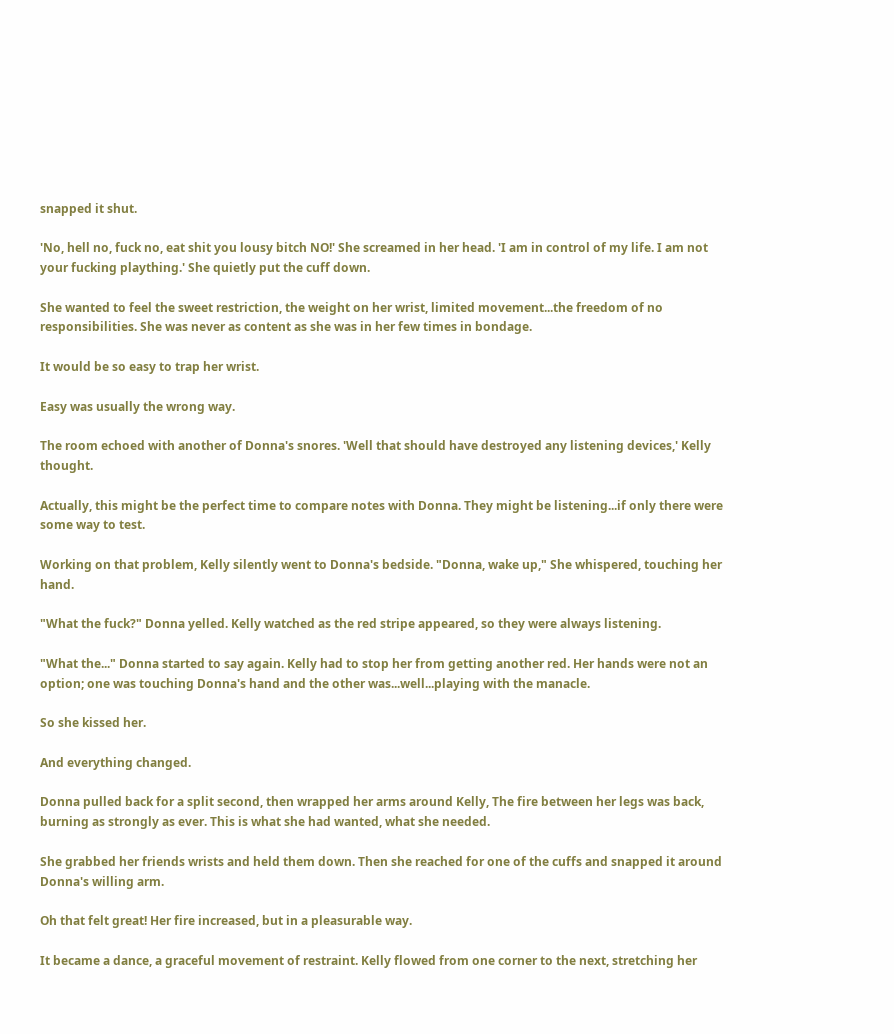snapped it shut.

'No, hell no, fuck no, eat shit you lousy bitch NO!' She screamed in her head. 'I am in control of my life. I am not your fucking plaything.' She quietly put the cuff down.

She wanted to feel the sweet restriction, the weight on her wrist, limited movement...the freedom of no responsibilities. She was never as content as she was in her few times in bondage.

It would be so easy to trap her wrist.

Easy was usually the wrong way.

The room echoed with another of Donna's snores. 'Well that should have destroyed any listening devices,' Kelly thought.

Actually, this might be the perfect time to compare notes with Donna. They might be listening...if only there were some way to test.

Working on that problem, Kelly silently went to Donna's bedside. "Donna, wake up," She whispered, touching her hand.

"What the fuck?" Donna yelled. Kelly watched as the red stripe appeared, so they were always listening.

"What the..." Donna started to say again. Kelly had to stop her from getting another red. Her hands were not an option; one was touching Donna's hand and the other was...well...playing with the manacle.

So she kissed her.

And everything changed.

Donna pulled back for a split second, then wrapped her arms around Kelly, The fire between her legs was back, burning as strongly as ever. This is what she had wanted, what she needed.

She grabbed her friends wrists and held them down. Then she reached for one of the cuffs and snapped it around Donna's willing arm.

Oh that felt great! Her fire increased, but in a pleasurable way.

It became a dance, a graceful movement of restraint. Kelly flowed from one corner to the next, stretching her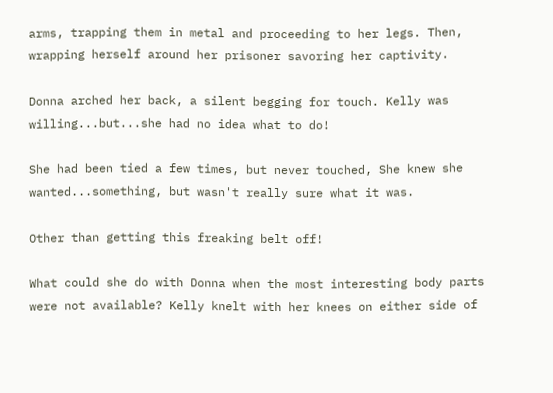arms, trapping them in metal and proceeding to her legs. Then, wrapping herself around her prisoner savoring her captivity.

Donna arched her back, a silent begging for touch. Kelly was willing...but...she had no idea what to do!

She had been tied a few times, but never touched, She knew she wanted...something, but wasn't really sure what it was.

Other than getting this freaking belt off!

What could she do with Donna when the most interesting body parts were not available? Kelly knelt with her knees on either side of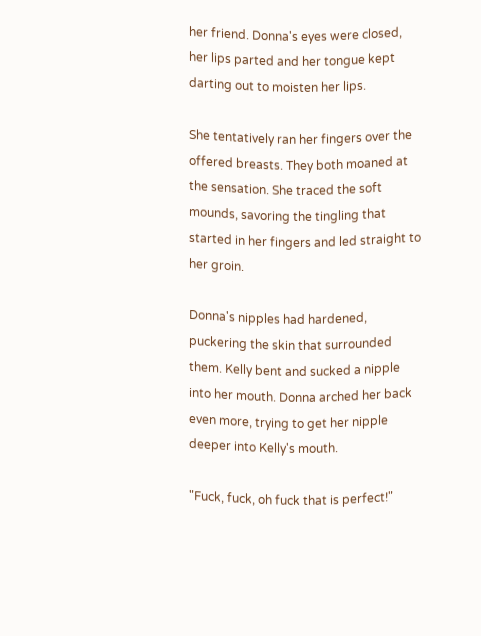her friend. Donna's eyes were closed, her lips parted and her tongue kept darting out to moisten her lips.

She tentatively ran her fingers over the offered breasts. They both moaned at the sensation. She traced the soft mounds, savoring the tingling that started in her fingers and led straight to her groin.

Donna's nipples had hardened, puckering the skin that surrounded them. Kelly bent and sucked a nipple into her mouth. Donna arched her back even more, trying to get her nipple deeper into Kelly's mouth.

"Fuck, fuck, oh fuck that is perfect!"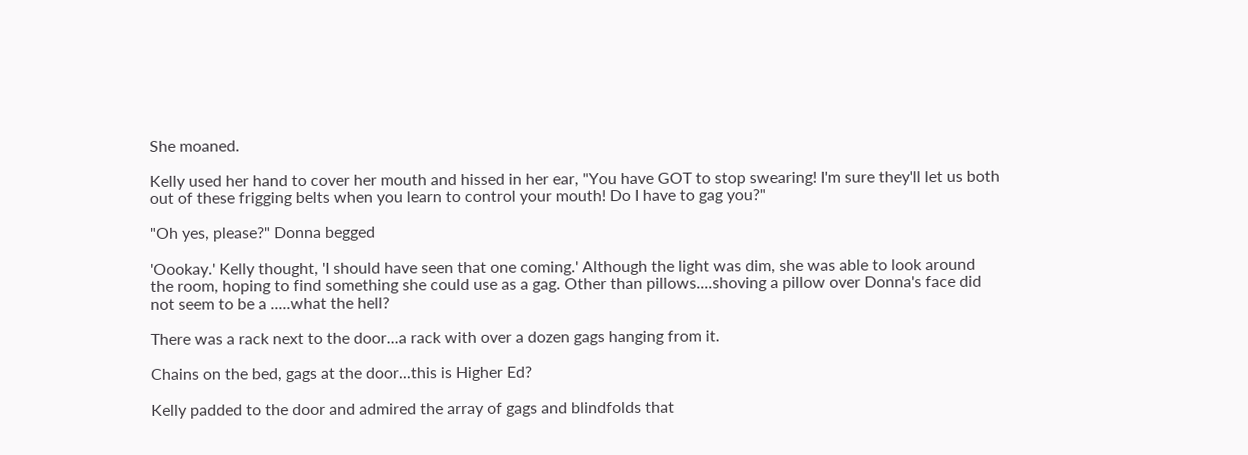She moaned.

Kelly used her hand to cover her mouth and hissed in her ear, "You have GOT to stop swearing! I'm sure they'll let us both out of these frigging belts when you learn to control your mouth! Do I have to gag you?"

"Oh yes, please?" Donna begged

'Oookay.' Kelly thought, 'I should have seen that one coming.' Although the light was dim, she was able to look around the room, hoping to find something she could use as a gag. Other than pillows....shoving a pillow over Donna's face did not seem to be a .....what the hell?

There was a rack next to the door...a rack with over a dozen gags hanging from it.

Chains on the bed, gags at the door...this is Higher Ed?

Kelly padded to the door and admired the array of gags and blindfolds that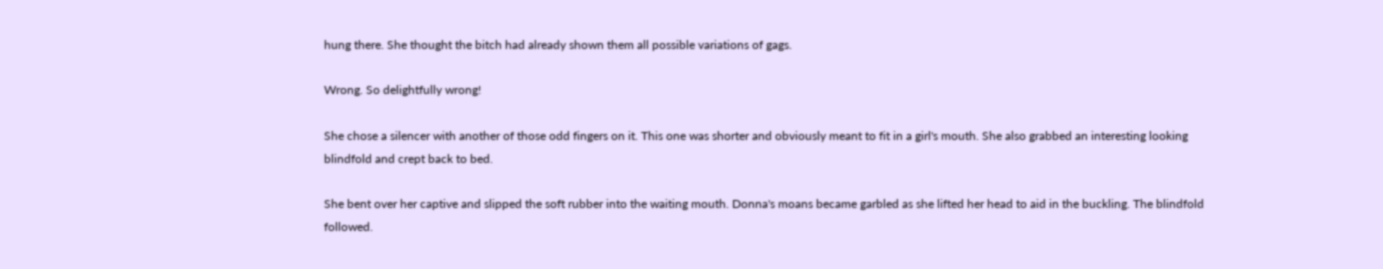hung there. She thought the bitch had already shown them all possible variations of gags.

Wrong. So delightfully wrong!

She chose a silencer with another of those odd fingers on it. This one was shorter and obviously meant to fit in a girl's mouth. She also grabbed an interesting looking blindfold and crept back to bed.

She bent over her captive and slipped the soft rubber into the waiting mouth. Donna's moans became garbled as she lifted her head to aid in the buckling. The blindfold followed.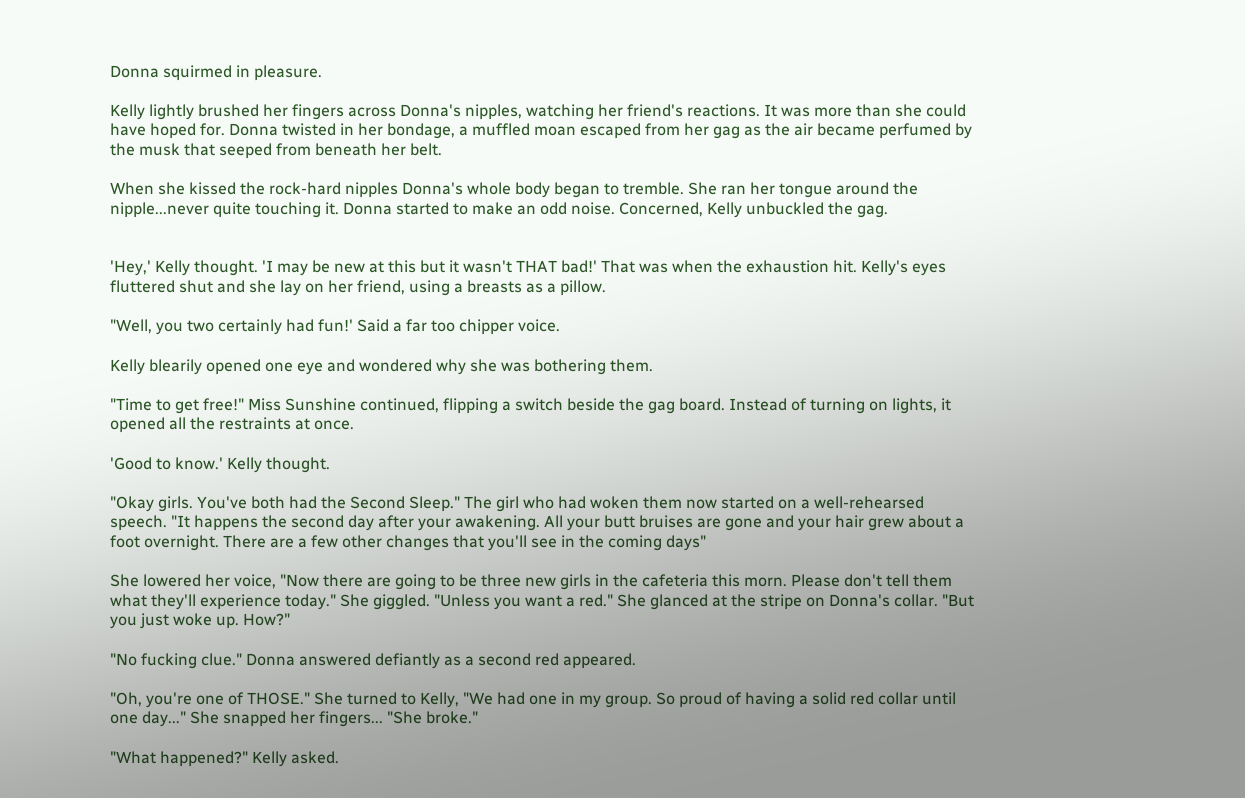Donna squirmed in pleasure.

Kelly lightly brushed her fingers across Donna's nipples, watching her friend's reactions. It was more than she could have hoped for. Donna twisted in her bondage, a muffled moan escaped from her gag as the air became perfumed by the musk that seeped from beneath her belt.

When she kissed the rock-hard nipples Donna's whole body began to tremble. She ran her tongue around the nipple...never quite touching it. Donna started to make an odd noise. Concerned, Kelly unbuckled the gag.


'Hey,' Kelly thought. 'I may be new at this but it wasn't THAT bad!' That was when the exhaustion hit. Kelly's eyes fluttered shut and she lay on her friend, using a breasts as a pillow.

"Well, you two certainly had fun!' Said a far too chipper voice.

Kelly blearily opened one eye and wondered why she was bothering them.

"Time to get free!" Miss Sunshine continued, flipping a switch beside the gag board. Instead of turning on lights, it opened all the restraints at once.

'Good to know.' Kelly thought.

"Okay girls. You've both had the Second Sleep." The girl who had woken them now started on a well-rehearsed speech. "It happens the second day after your awakening. All your butt bruises are gone and your hair grew about a foot overnight. There are a few other changes that you'll see in the coming days"

She lowered her voice, "Now there are going to be three new girls in the cafeteria this morn. Please don't tell them what they'll experience today." She giggled. "Unless you want a red." She glanced at the stripe on Donna's collar. "But you just woke up. How?"

"No fucking clue." Donna answered defiantly as a second red appeared.

"Oh, you're one of THOSE." She turned to Kelly, "We had one in my group. So proud of having a solid red collar until one day..." She snapped her fingers... "She broke."

"What happened?" Kelly asked.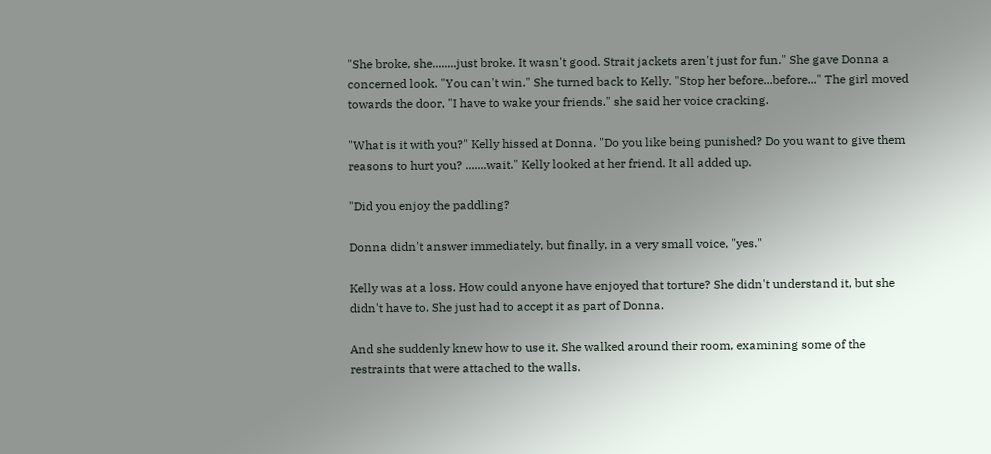"She broke, she........just broke. It wasn't good. Strait jackets aren't just for fun." She gave Donna a concerned look. "You can't win." She turned back to Kelly. "Stop her before...before..." The girl moved towards the door, "I have to wake your friends." she said her voice cracking.

"What is it with you?" Kelly hissed at Donna. "Do you like being punished? Do you want to give them reasons to hurt you? .......wait." Kelly looked at her friend. It all added up.

"Did you enjoy the paddling?

Donna didn't answer immediately, but finally, in a very small voice, "yes."

Kelly was at a loss. How could anyone have enjoyed that torture? She didn't understand it, but she didn't have to. She just had to accept it as part of Donna.

And she suddenly knew how to use it. She walked around their room, examining some of the restraints that were attached to the walls.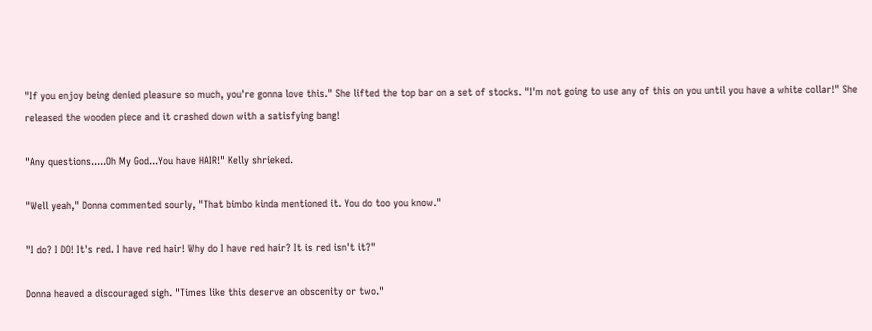"If you enjoy being denied pleasure so much, you're gonna love this." She lifted the top bar on a set of stocks. "I'm not going to use any of this on you until you have a white collar!" She released the wooden piece and it crashed down with a satisfying bang!

"Any questions.....Oh My God...You have HAIR!" Kelly shrieked.

"Well yeah," Donna commented sourly, "That bimbo kinda mentioned it. You do too you know."

"I do? I DO! It's red. I have red hair! Why do I have red hair? It is red isn't it?"

Donna heaved a discouraged sigh. "Times like this deserve an obscenity or two."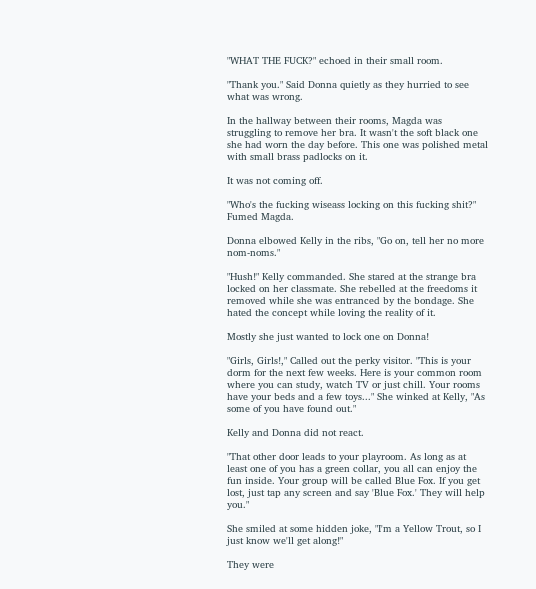"WHAT THE FUCK?" echoed in their small room.

"Thank you." Said Donna quietly as they hurried to see what was wrong.

In the hallway between their rooms, Magda was struggling to remove her bra. It wasn't the soft black one she had worn the day before. This one was polished metal with small brass padlocks on it.

It was not coming off.

"Who's the fucking wiseass locking on this fucking shit?" Fumed Magda.

Donna elbowed Kelly in the ribs, "Go on, tell her no more nom-noms."

"Hush!" Kelly commanded. She stared at the strange bra locked on her classmate. She rebelled at the freedoms it removed while she was entranced by the bondage. She hated the concept while loving the reality of it.

Mostly she just wanted to lock one on Donna!

"Girls, Girls!," Called out the perky visitor. "This is your dorm for the next few weeks. Here is your common room where you can study, watch TV or just chill. Your rooms have your beds and a few toys..." She winked at Kelly, "As some of you have found out."

Kelly and Donna did not react.

"That other door leads to your playroom. As long as at least one of you has a green collar, you all can enjoy the fun inside. Your group will be called Blue Fox. If you get lost, just tap any screen and say 'Blue Fox.' They will help you."

She smiled at some hidden joke, "I'm a Yellow Trout, so I just know we'll get along!"

They were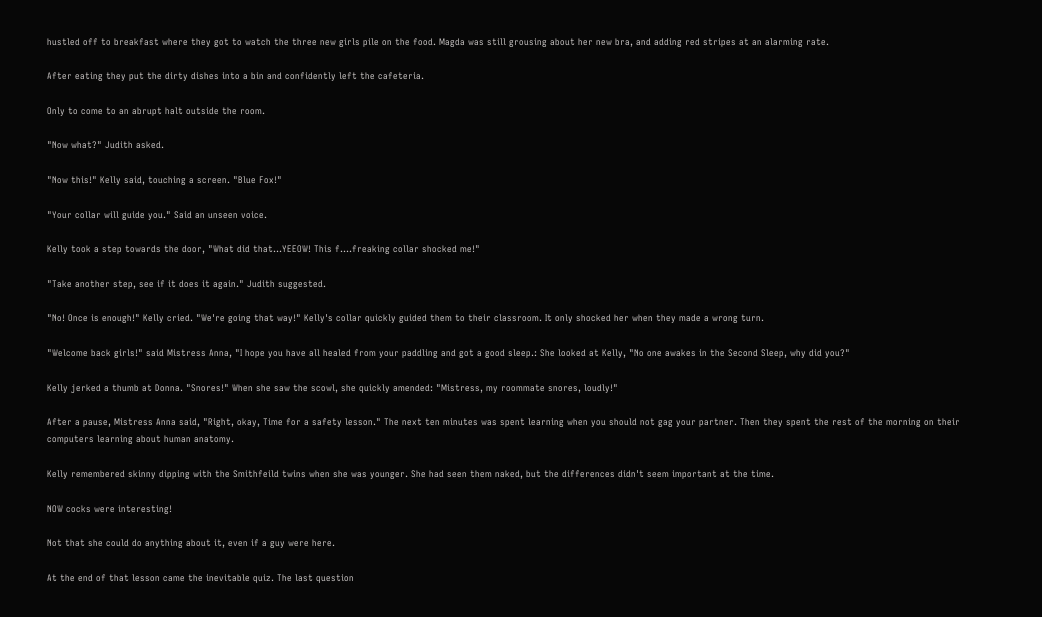hustled off to breakfast where they got to watch the three new girls pile on the food. Magda was still grousing about her new bra, and adding red stripes at an alarming rate.

After eating they put the dirty dishes into a bin and confidently left the cafeteria.

Only to come to an abrupt halt outside the room.

"Now what?" Judith asked.

"Now this!" Kelly said, touching a screen. "Blue Fox!"

"Your collar will guide you." Said an unseen voice.

Kelly took a step towards the door, "What did that...YEEOW! This f....freaking collar shocked me!"

"Take another step, see if it does it again." Judith suggested.

"No! Once is enough!" Kelly cried. "We're going that way!" Kelly's collar quickly guided them to their classroom. It only shocked her when they made a wrong turn.

"Welcome back girls!" said Mistress Anna, "I hope you have all healed from your paddling and got a good sleep.: She looked at Kelly, "No one awakes in the Second Sleep, why did you?"

Kelly jerked a thumb at Donna. "Snores!" When she saw the scowl, she quickly amended: "Mistress, my roommate snores, loudly!"

After a pause, Mistress Anna said, "Right, okay, Time for a safety lesson." The next ten minutes was spent learning when you should not gag your partner. Then they spent the rest of the morning on their computers learning about human anatomy.

Kelly remembered skinny dipping with the Smithfeild twins when she was younger. She had seen them naked, but the differences didn't seem important at the time.

NOW cocks were interesting!

Not that she could do anything about it, even if a guy were here.

At the end of that lesson came the inevitable quiz. The last question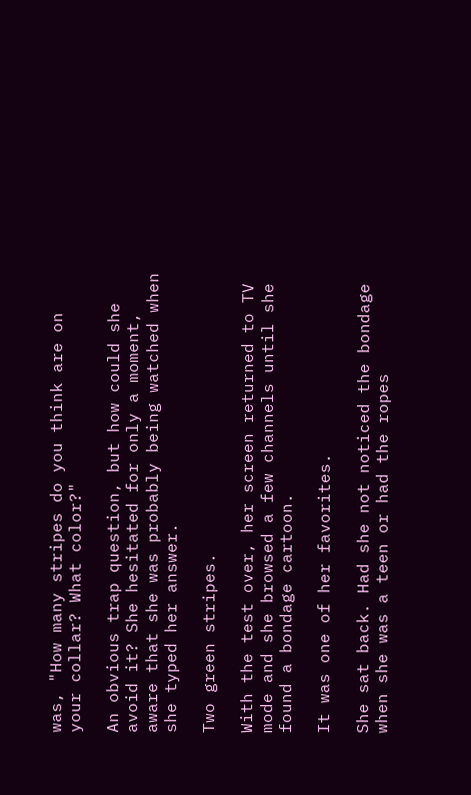was, "How many stripes do you think are on your collar? What color?"

An obvious trap question, but how could she avoid it? She hesitated for only a moment, aware that she was probably being watched when she typed her answer.

Two green stripes.

With the test over, her screen returned to TV mode and she browsed a few channels until she found a bondage cartoon.

It was one of her favorites.

She sat back. Had she not noticed the bondage when she was a teen or had the ropes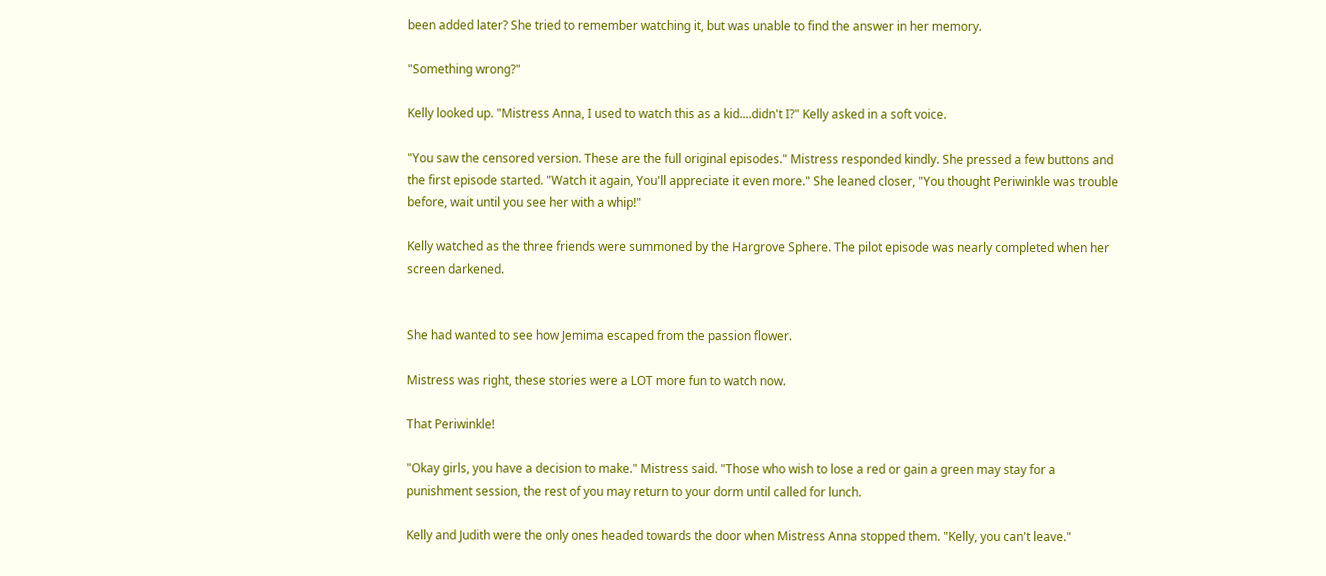been added later? She tried to remember watching it, but was unable to find the answer in her memory.

"Something wrong?"

Kelly looked up. "Mistress Anna, I used to watch this as a kid....didn't I?" Kelly asked in a soft voice.

"You saw the censored version. These are the full original episodes." Mistress responded kindly. She pressed a few buttons and the first episode started. "Watch it again, You'll appreciate it even more." She leaned closer, "You thought Periwinkle was trouble before, wait until you see her with a whip!"

Kelly watched as the three friends were summoned by the Hargrove Sphere. The pilot episode was nearly completed when her screen darkened.


She had wanted to see how Jemima escaped from the passion flower.

Mistress was right, these stories were a LOT more fun to watch now.

That Periwinkle!

"Okay girls, you have a decision to make." Mistress said. "Those who wish to lose a red or gain a green may stay for a punishment session, the rest of you may return to your dorm until called for lunch.

Kelly and Judith were the only ones headed towards the door when Mistress Anna stopped them. "Kelly, you can't leave."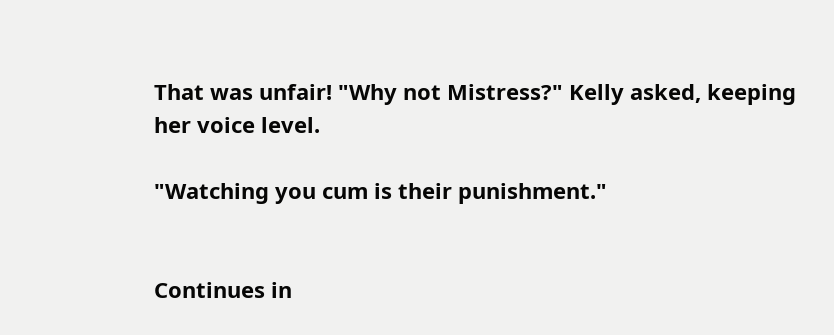That was unfair! "Why not Mistress?" Kelly asked, keeping her voice level.

"Watching you cum is their punishment."


Continues in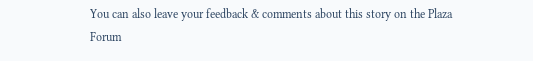You can also leave your feedback & comments about this story on the Plaza Forum